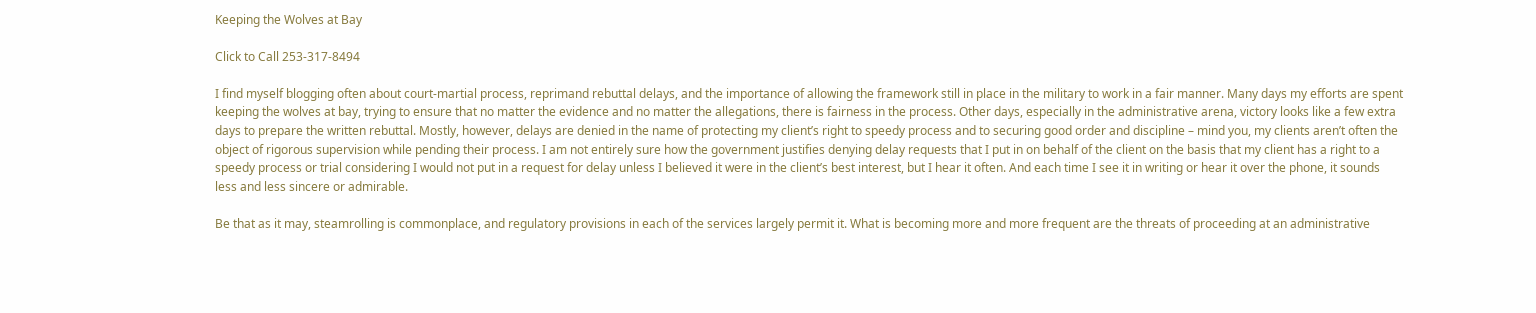Keeping the Wolves at Bay

Click to Call 253-317-8494

I find myself blogging often about court-martial process, reprimand rebuttal delays, and the importance of allowing the framework still in place in the military to work in a fair manner. Many days my efforts are spent keeping the wolves at bay, trying to ensure that no matter the evidence and no matter the allegations, there is fairness in the process. Other days, especially in the administrative arena, victory looks like a few extra days to prepare the written rebuttal. Mostly, however, delays are denied in the name of protecting my client’s right to speedy process and to securing good order and discipline – mind you, my clients aren’t often the object of rigorous supervision while pending their process. I am not entirely sure how the government justifies denying delay requests that I put in on behalf of the client on the basis that my client has a right to a speedy process or trial considering I would not put in a request for delay unless I believed it were in the client’s best interest, but I hear it often. And each time I see it in writing or hear it over the phone, it sounds less and less sincere or admirable.

Be that as it may, steamrolling is commonplace, and regulatory provisions in each of the services largely permit it. What is becoming more and more frequent are the threats of proceeding at an administrative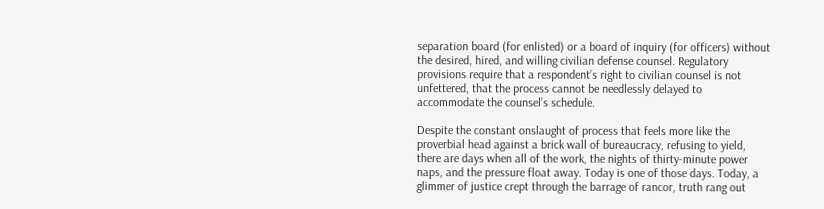separation board (for enlisted) or a board of inquiry (for officers) without the desired, hired, and willing civilian defense counsel. Regulatory provisions require that a respondent’s right to civilian counsel is not unfettered, that the process cannot be needlessly delayed to accommodate the counsel’s schedule.

Despite the constant onslaught of process that feels more like the proverbial head against a brick wall of bureaucracy, refusing to yield, there are days when all of the work, the nights of thirty-minute power naps, and the pressure float away. Today is one of those days. Today, a glimmer of justice crept through the barrage of rancor, truth rang out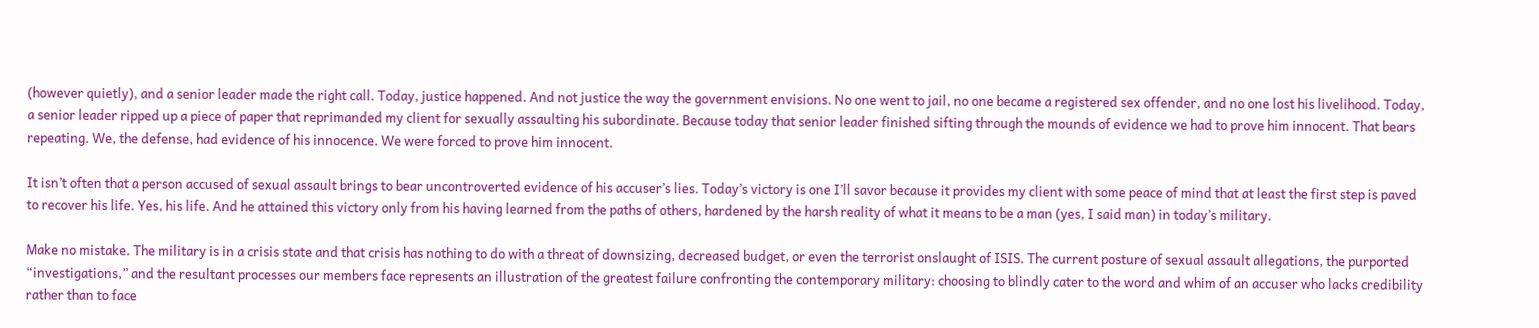(however quietly), and a senior leader made the right call. Today, justice happened. And not justice the way the government envisions. No one went to jail, no one became a registered sex offender, and no one lost his livelihood. Today, a senior leader ripped up a piece of paper that reprimanded my client for sexually assaulting his subordinate. Because today that senior leader finished sifting through the mounds of evidence we had to prove him innocent. That bears repeating. We, the defense, had evidence of his innocence. We were forced to prove him innocent.

It isn’t often that a person accused of sexual assault brings to bear uncontroverted evidence of his accuser’s lies. Today’s victory is one I’ll savor because it provides my client with some peace of mind that at least the first step is paved to recover his life. Yes, his life. And he attained this victory only from his having learned from the paths of others, hardened by the harsh reality of what it means to be a man (yes, I said man) in today’s military.

Make no mistake. The military is in a crisis state and that crisis has nothing to do with a threat of downsizing, decreased budget, or even the terrorist onslaught of ISIS. The current posture of sexual assault allegations, the purported “investigations,” and the resultant processes our members face represents an illustration of the greatest failure confronting the contemporary military: choosing to blindly cater to the word and whim of an accuser who lacks credibility rather than to face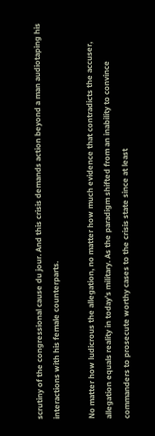scrutiny of the congressional cause du jour. And this crisis demands action beyond a man audiotaping his interactions with his female counterparts.

No matter how ludicrous the allegation, no matter how much evidence that contradicts the accuser, allegation equals reality in today’s military. As the paradigm shifted from an inability to convince commanders to prosecute worthy cases to the crisis state since at least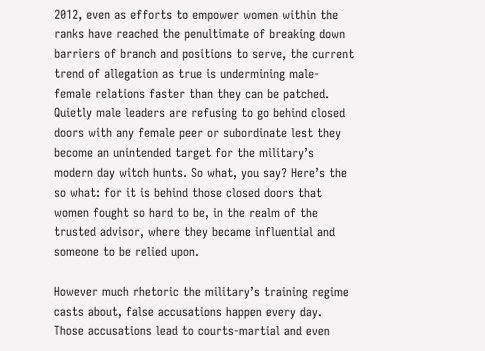2012, even as efforts to empower women within the ranks have reached the penultimate of breaking down barriers of branch and positions to serve, the current trend of allegation as true is undermining male-female relations faster than they can be patched. Quietly male leaders are refusing to go behind closed doors with any female peer or subordinate lest they become an unintended target for the military’s modern day witch hunts. So what, you say? Here’s the so what: for it is behind those closed doors that women fought so hard to be, in the realm of the trusted advisor, where they became influential and someone to be relied upon.

However much rhetoric the military’s training regime casts about, false accusations happen every day. Those accusations lead to courts-martial and even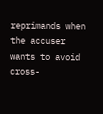reprimands when the accuser wants to avoid cross-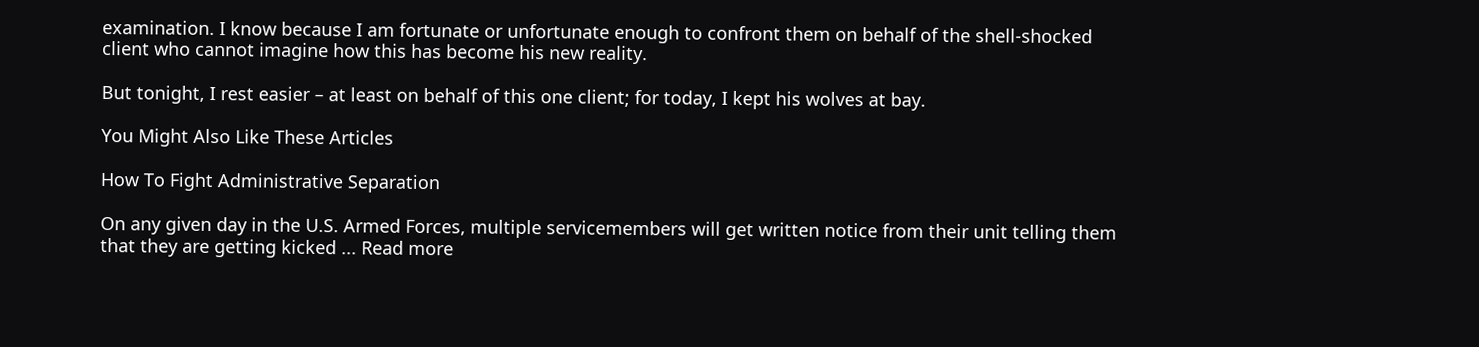examination. I know because I am fortunate or unfortunate enough to confront them on behalf of the shell-shocked client who cannot imagine how this has become his new reality.

But tonight, I rest easier – at least on behalf of this one client; for today, I kept his wolves at bay.

You Might Also Like These Articles

How To Fight Administrative Separation

On any given day in the U.S. Armed Forces, multiple servicemembers will get written notice from their unit telling them that they are getting kicked ... Read more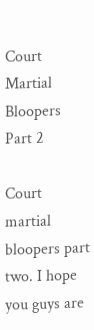Court Martial Bloopers Part 2

Court martial bloopers part two. I hope you guys are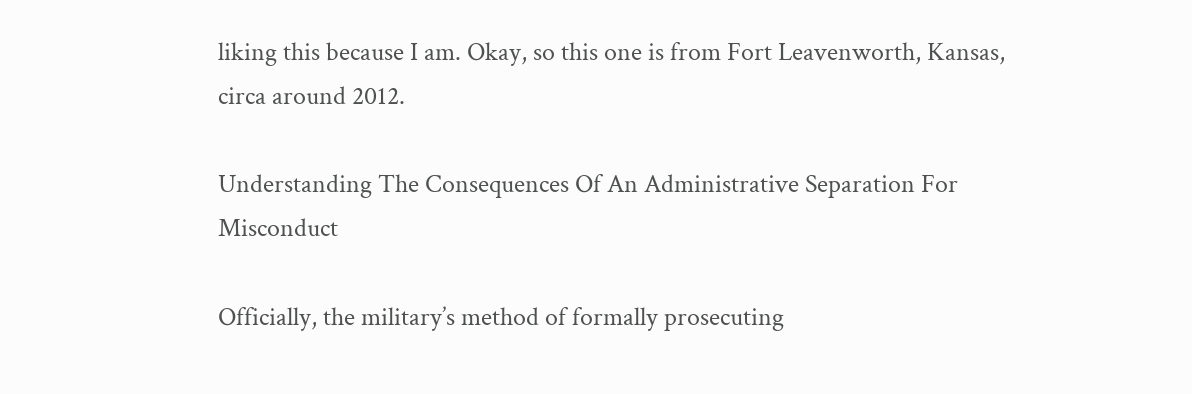liking this because I am. Okay, so this one is from Fort Leavenworth, Kansas, circa around 2012.

Understanding The Consequences Of An Administrative Separation For Misconduct

Officially, the military’s method of formally prosecuting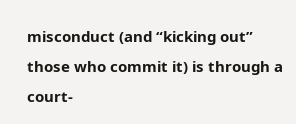misconduct (and “kicking out” those who commit it) is through a court-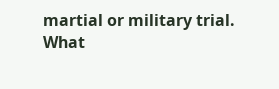martial or military trial. What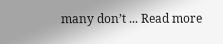many don’t ... Read more